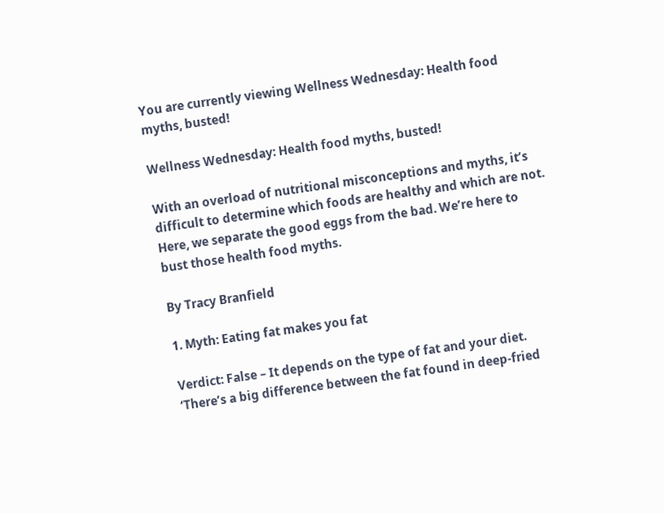You are currently viewing Wellness Wednesday: Health food myths, busted!

Wellness Wednesday: Health food myths, busted!

With an overload of nutritional misconceptions and myths, it’s difficult to determine which foods are healthy and which are not. Here, we separate the good eggs from the bad. We’re here to bust those health food myths.

By Tracy Branfield

1. Myth: Eating fat makes you fat

Verdict: False – It depends on the type of fat and your diet. ‘There’s a big difference between the fat found in deep-fried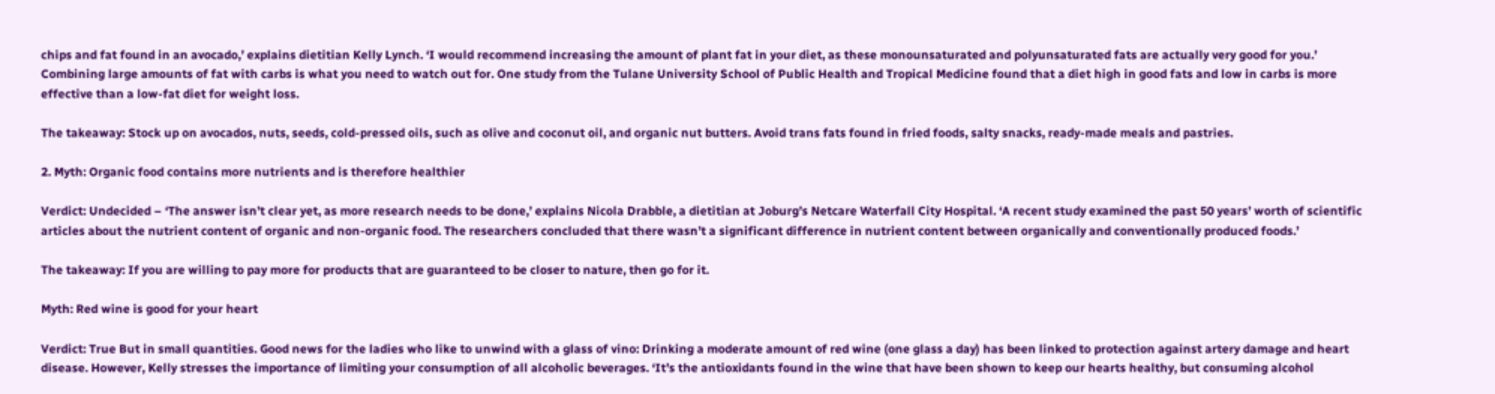chips and fat found in an avocado,’ explains dietitian Kelly Lynch. ‘I would recommend increasing the amount of plant fat in your diet, as these monounsaturated and polyunsaturated fats are actually very good for you.’ Combining large amounts of fat with carbs is what you need to watch out for. One study from the Tulane University School of Public Health and Tropical Medicine found that a diet high in good fats and low in carbs is more effective than a low-fat diet for weight loss.

The takeaway: Stock up on avocados, nuts, seeds, cold-pressed oils, such as olive and coconut oil, and organic nut butters. Avoid trans fats found in fried foods, salty snacks, ready-made meals and pastries.

2. Myth: Organic food contains more nutrients and is therefore healthier

Verdict: Undecided – ‘The answer isn’t clear yet, as more research needs to be done,’ explains Nicola Drabble, a dietitian at Joburg’s Netcare Waterfall City Hospital. ‘A recent study examined the past 50 years’ worth of scientific articles about the nutrient content of organic and non-organic food. The researchers concluded that there wasn’t a significant difference in nutrient content between organically and conventionally produced foods.’

The takeaway: If you are willing to pay more for products that are guaranteed to be closer to nature, then go for it.

Myth: Red wine is good for your heart

Verdict: True But in small quantities. Good news for the ladies who like to unwind with a glass of vino: Drinking a moderate amount of red wine (one glass a day) has been linked to protection against artery damage and heart disease. However, Kelly stresses the importance of limiting your consumption of all alcoholic beverages. ‘It’s the antioxidants found in the wine that have been shown to keep our hearts healthy, but consuming alcohol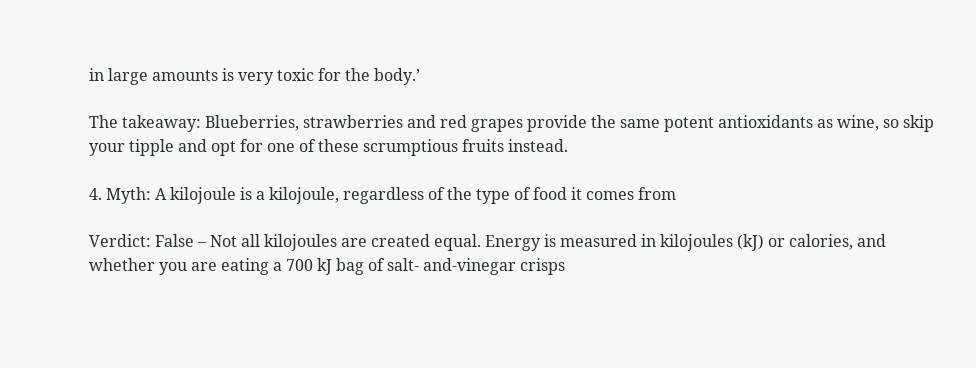in large amounts is very toxic for the body.’

The takeaway: Blueberries, strawberries and red grapes provide the same potent antioxidants as wine, so skip your tipple and opt for one of these scrumptious fruits instead.

4. Myth: A kilojoule is a kilojoule, regardless of the type of food it comes from

Verdict: False – Not all kilojoules are created equal. Energy is measured in kilojoules (kJ) or calories, and whether you are eating a 700 kJ bag of salt- and-vinegar crisps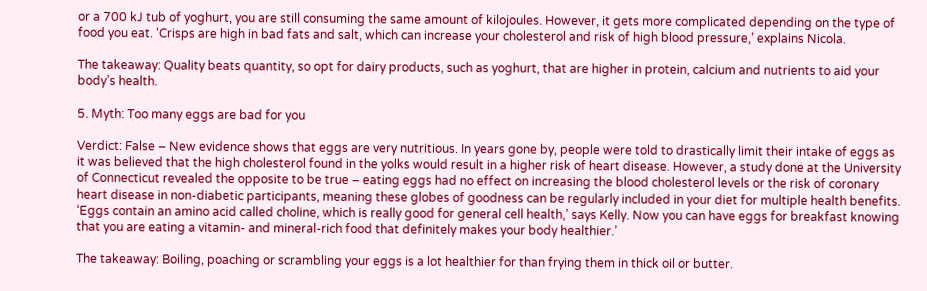or a 700 kJ tub of yoghurt, you are still consuming the same amount of kilojoules. However, it gets more complicated depending on the type of food you eat. ‘Crisps are high in bad fats and salt, which can increase your cholesterol and risk of high blood pressure,’ explains Nicola.

The takeaway: Quality beats quantity, so opt for dairy products, such as yoghurt, that are higher in protein, calcium and nutrients to aid your body’s health.

5. Myth: Too many eggs are bad for you

Verdict: False – New evidence shows that eggs are very nutritious. In years gone by, people were told to drastically limit their intake of eggs as it was believed that the high cholesterol found in the yolks would result in a higher risk of heart disease. However, a study done at the University of Connecticut revealed the opposite to be true – eating eggs had no effect on increasing the blood cholesterol levels or the risk of coronary heart disease in non-diabetic participants, meaning these globes of goodness can be regularly included in your diet for multiple health benefits. ‘Eggs contain an amino acid called choline, which is really good for general cell health,’ says Kelly. Now you can have eggs for breakfast knowing that you are eating a vitamin- and mineral-rich food that definitely makes your body healthier.’

The takeaway: Boiling, poaching or scrambling your eggs is a lot healthier for than frying them in thick oil or butter.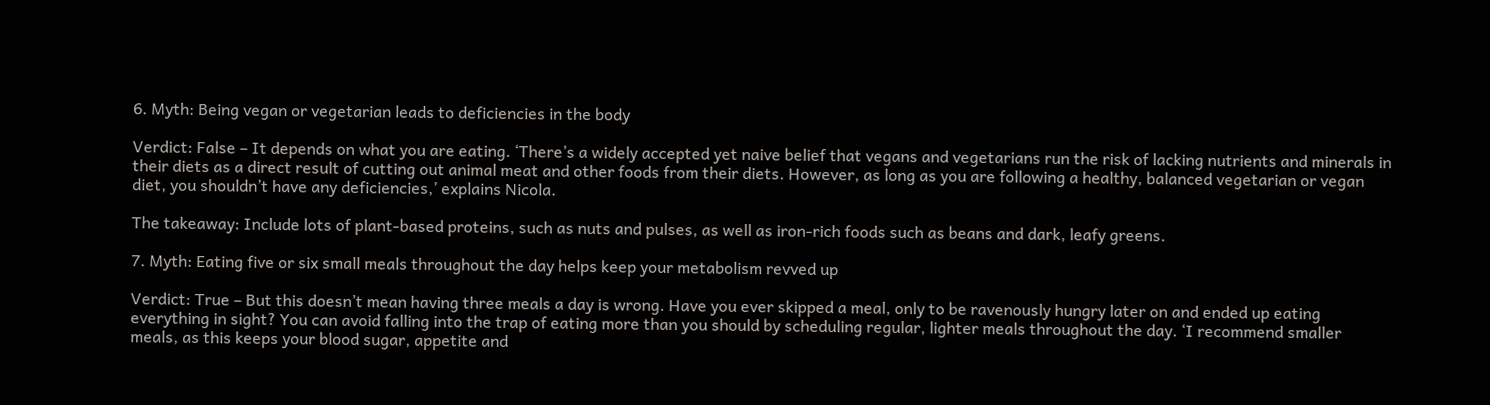6. Myth: Being vegan or vegetarian leads to deficiencies in the body

Verdict: False – It depends on what you are eating. ‘There’s a widely accepted yet naive belief that vegans and vegetarians run the risk of lacking nutrients and minerals in their diets as a direct result of cutting out animal meat and other foods from their diets. However, as long as you are following a healthy, balanced vegetarian or vegan diet, you shouldn’t have any deficiencies,’ explains Nicola.

The takeaway: Include lots of plant-based proteins, such as nuts and pulses, as well as iron-rich foods such as beans and dark, leafy greens.

7. Myth: Eating five or six small meals throughout the day helps keep your metabolism revved up

Verdict: True – But this doesn’t mean having three meals a day is wrong. Have you ever skipped a meal, only to be ravenously hungry later on and ended up eating everything in sight? You can avoid falling into the trap of eating more than you should by scheduling regular, lighter meals throughout the day. ‘I recommend smaller meals, as this keeps your blood sugar, appetite and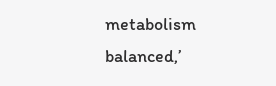metabolism balanced,’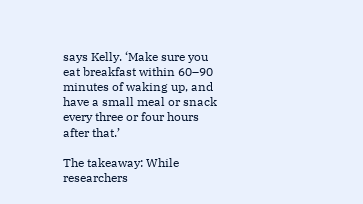says Kelly. ‘Make sure you eat breakfast within 60–90 minutes of waking up, and have a small meal or snack every three or four hours after that.’

The takeaway: While researchers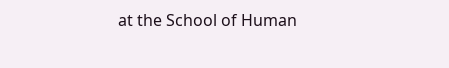at the School of Human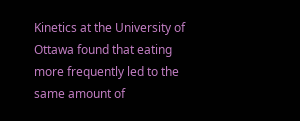Kinetics at the University of Ottawa found that eating more frequently led to the same amount of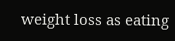weight loss as eating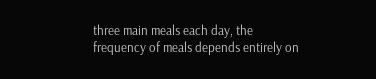three main meals each day, the frequency of meals depends entirely on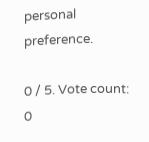personal preference.

0 / 5. Vote count: 0